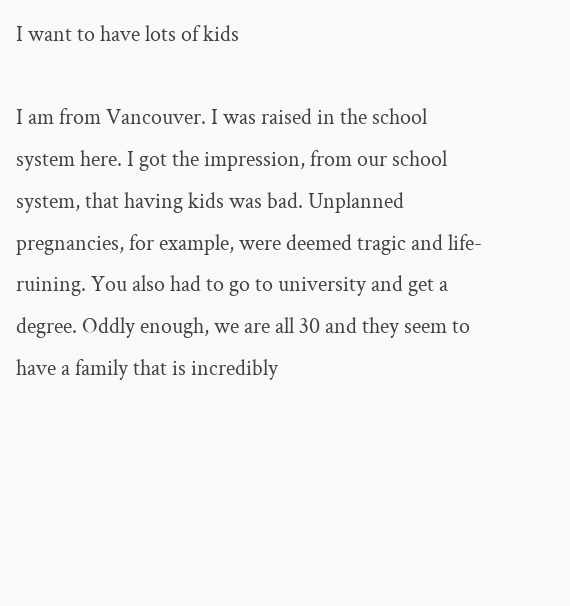I want to have lots of kids

I am from Vancouver. I was raised in the school system here. I got the impression, from our school system, that having kids was bad. Unplanned pregnancies, for example, were deemed tragic and life-ruining. You also had to go to university and get a degree. Oddly enough, we are all 30 and they seem to have a family that is incredibly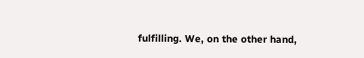fulfilling. We, on the other hand,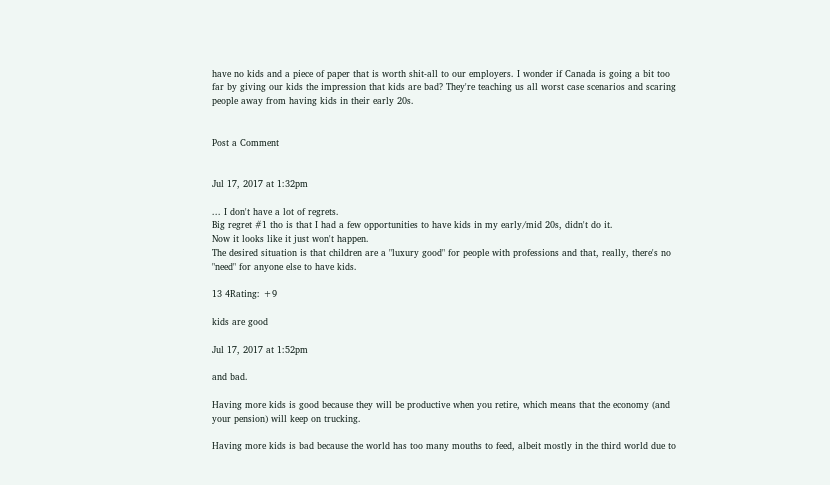have no kids and a piece of paper that is worth shit-all to our employers. I wonder if Canada is going a bit too far by giving our kids the impression that kids are bad? They're teaching us all worst case scenarios and scaring people away from having kids in their early 20s.


Post a Comment


Jul 17, 2017 at 1:32pm

... I don't have a lot of regrets.
Big regret #1 tho is that I had a few opportunities to have kids in my early/mid 20s, didn't do it.
Now it looks like it just won't happen.
The desired situation is that children are a "luxury good" for people with professions and that, really, there's no "need" for anyone else to have kids.

13 4Rating: +9

kids are good

Jul 17, 2017 at 1:52pm

and bad.

Having more kids is good because they will be productive when you retire, which means that the economy (and your pension) will keep on trucking.

Having more kids is bad because the world has too many mouths to feed, albeit mostly in the third world due to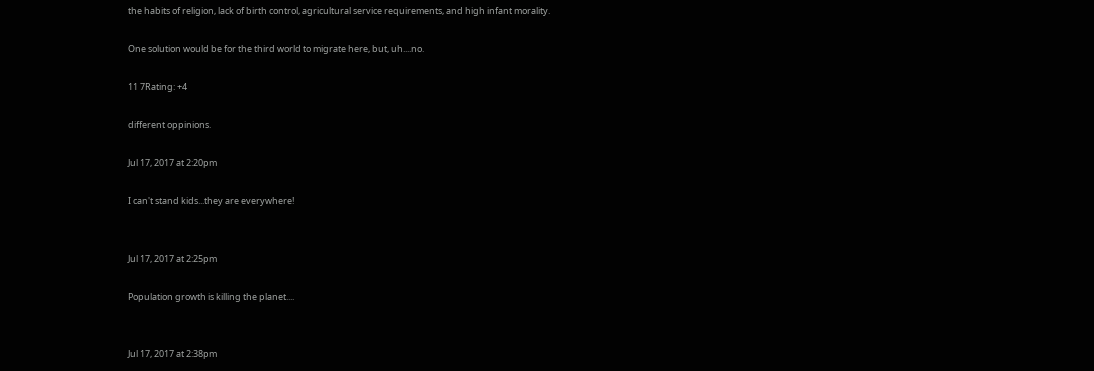the habits of religion, lack of birth control, agricultural service requirements, and high infant morality.

One solution would be for the third world to migrate here, but, uh....no.

11 7Rating: +4

different oppinions.

Jul 17, 2017 at 2:20pm

I can't stand kids...they are everywhere!


Jul 17, 2017 at 2:25pm

Population growth is killing the planet....


Jul 17, 2017 at 2:38pm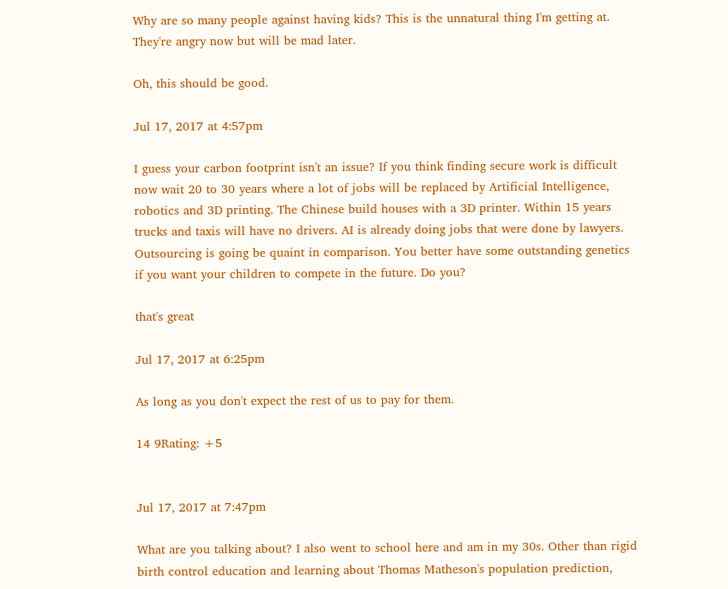Why are so many people against having kids? This is the unnatural thing I'm getting at. They're angry now but will be mad later.

Oh, this should be good.

Jul 17, 2017 at 4:57pm

I guess your carbon footprint isn't an issue? If you think finding secure work is difficult now wait 20 to 30 years where a lot of jobs will be replaced by Artificial Intelligence, robotics and 3D printing. The Chinese build houses with a 3D printer. Within 15 years trucks and taxis will have no drivers. AI is already doing jobs that were done by lawyers. Outsourcing is going be quaint in comparison. You better have some outstanding genetics if you want your children to compete in the future. Do you?

that's great

Jul 17, 2017 at 6:25pm

As long as you don't expect the rest of us to pay for them.

14 9Rating: +5


Jul 17, 2017 at 7:47pm

What are you talking about? I also went to school here and am in my 30s. Other than rigid birth control education and learning about Thomas Matheson's population prediction,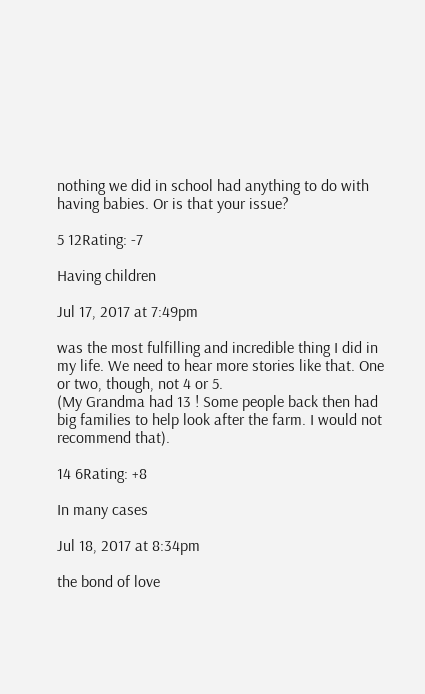nothing we did in school had anything to do with having babies. Or is that your issue?

5 12Rating: -7

Having children

Jul 17, 2017 at 7:49pm

was the most fulfilling and incredible thing I did in my life. We need to hear more stories like that. One or two, though, not 4 or 5.
(My Grandma had 13 ! Some people back then had big families to help look after the farm. I would not recommend that).

14 6Rating: +8

In many cases

Jul 18, 2017 at 8:34pm

the bond of love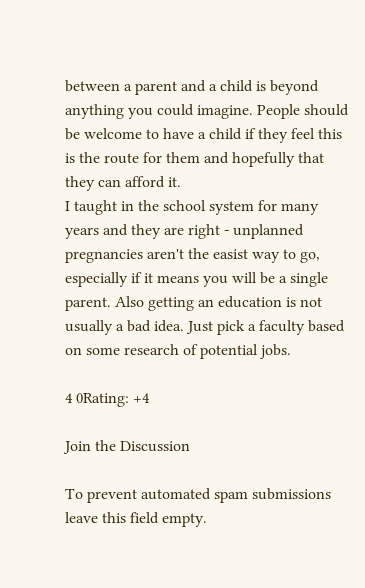between a parent and a child is beyond anything you could imagine. People should be welcome to have a child if they feel this is the route for them and hopefully that they can afford it.
I taught in the school system for many years and they are right - unplanned pregnancies aren't the easist way to go, especially if it means you will be a single parent. Also getting an education is not usually a bad idea. Just pick a faculty based on some research of potential jobs.

4 0Rating: +4

Join the Discussion

To prevent automated spam submissions leave this field empty.